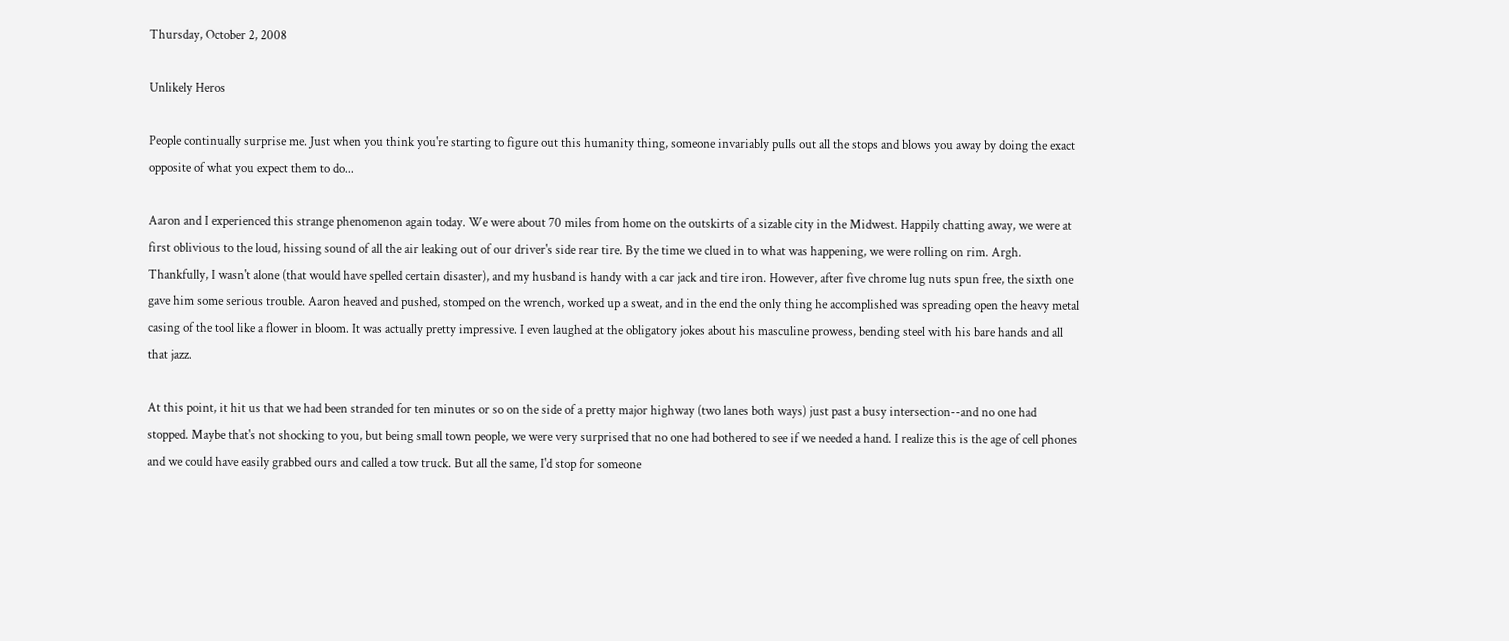Thursday, October 2, 2008

Unlikely Heros

People continually surprise me. Just when you think you're starting to figure out this humanity thing, someone invariably pulls out all the stops and blows you away by doing the exact opposite of what you expect them to do...

Aaron and I experienced this strange phenomenon again today. We were about 70 miles from home on the outskirts of a sizable city in the Midwest. Happily chatting away, we were at first oblivious to the loud, hissing sound of all the air leaking out of our driver's side rear tire. By the time we clued in to what was happening, we were rolling on rim. Argh. Thankfully, I wasn't alone (that would have spelled certain disaster), and my husband is handy with a car jack and tire iron. However, after five chrome lug nuts spun free, the sixth one gave him some serious trouble. Aaron heaved and pushed, stomped on the wrench, worked up a sweat, and in the end the only thing he accomplished was spreading open the heavy metal casing of the tool like a flower in bloom. It was actually pretty impressive. I even laughed at the obligatory jokes about his masculine prowess, bending steel with his bare hands and all that jazz.

At this point, it hit us that we had been stranded for ten minutes or so on the side of a pretty major highway (two lanes both ways) just past a busy intersection--and no one had stopped. Maybe that's not shocking to you, but being small town people, we were very surprised that no one had bothered to see if we needed a hand. I realize this is the age of cell phones and we could have easily grabbed ours and called a tow truck. But all the same, I'd stop for someone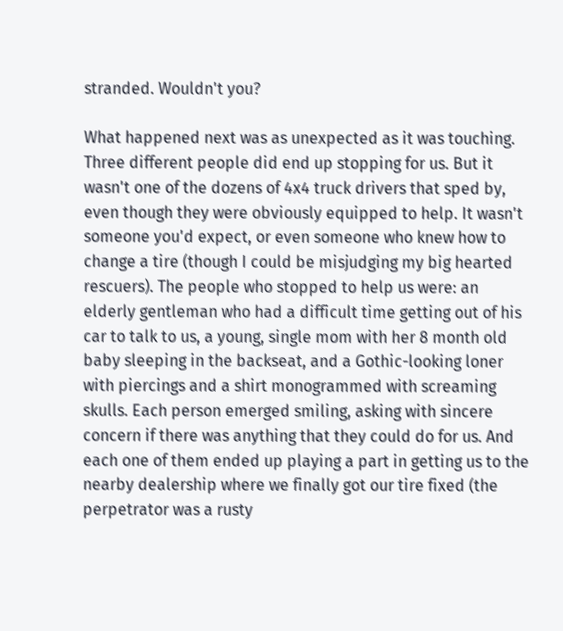stranded. Wouldn't you?

What happened next was as unexpected as it was touching. Three different people did end up stopping for us. But it wasn't one of the dozens of 4x4 truck drivers that sped by, even though they were obviously equipped to help. It wasn't someone you'd expect, or even someone who knew how to change a tire (though I could be misjudging my big hearted rescuers). The people who stopped to help us were: an elderly gentleman who had a difficult time getting out of his car to talk to us, a young, single mom with her 8 month old baby sleeping in the backseat, and a Gothic-looking loner with piercings and a shirt monogrammed with screaming skulls. Each person emerged smiling, asking with sincere concern if there was anything that they could do for us. And each one of them ended up playing a part in getting us to the nearby dealership where we finally got our tire fixed (the perpetrator was a rusty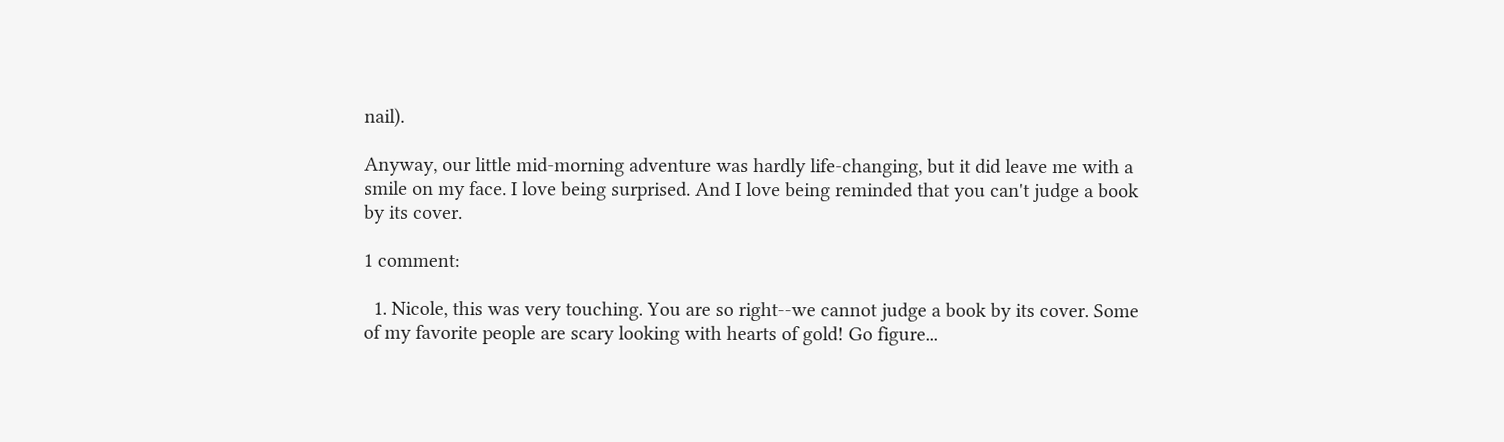nail).

Anyway, our little mid-morning adventure was hardly life-changing, but it did leave me with a smile on my face. I love being surprised. And I love being reminded that you can't judge a book by its cover.

1 comment:

  1. Nicole, this was very touching. You are so right--we cannot judge a book by its cover. Some of my favorite people are scary looking with hearts of gold! Go figure...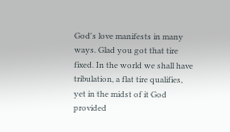God's love manifests in many ways. Glad you got that tire fixed. In the world we shall have tribulation, a flat tire qualifies, yet in the midst of it God provided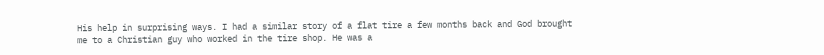His help in surprising ways. I had a similar story of a flat tire a few months back and God brought me to a Christian guy who worked in the tire shop. He was a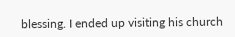blessing. I ended up visiting his church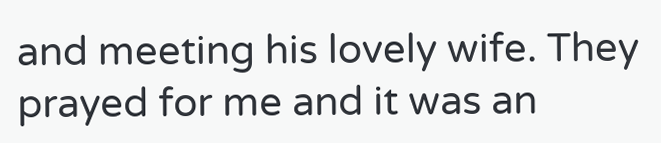and meeting his lovely wife. They prayed for me and it was an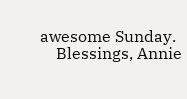awesome Sunday.
    Blessings, Annie